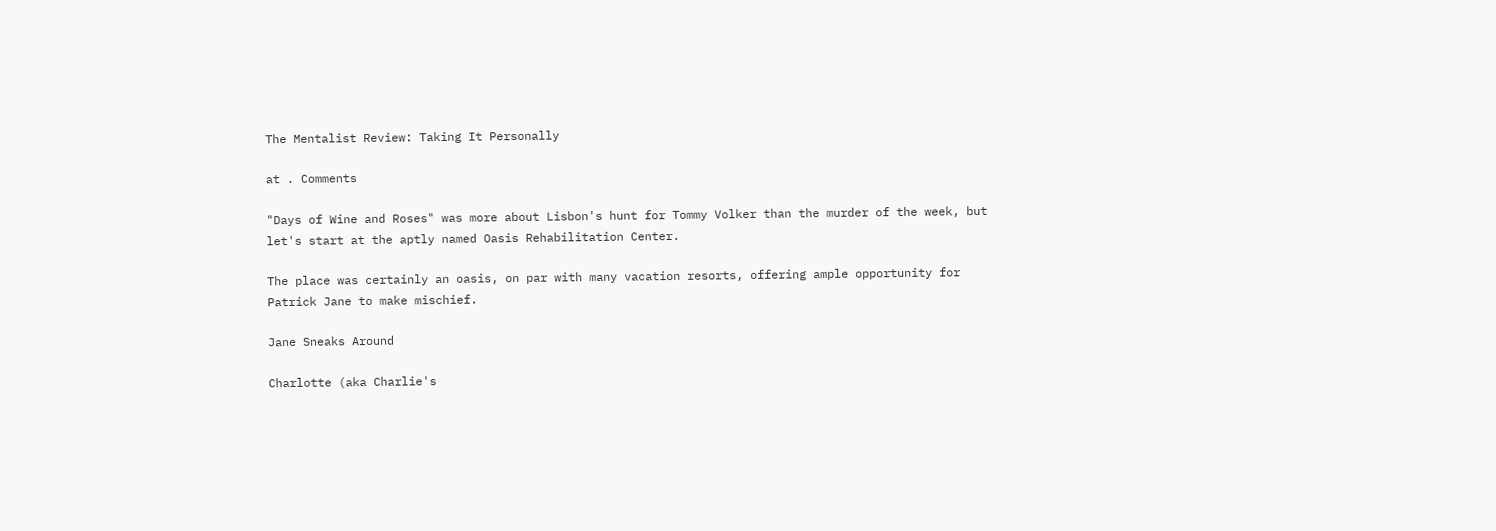The Mentalist Review: Taking It Personally

at . Comments

"Days of Wine and Roses" was more about Lisbon's hunt for Tommy Volker than the murder of the week, but let's start at the aptly named Oasis Rehabilitation Center.

The place was certainly an oasis, on par with many vacation resorts, offering ample opportunity for Patrick Jane to make mischief.

Jane Sneaks Around

Charlotte (aka Charlie's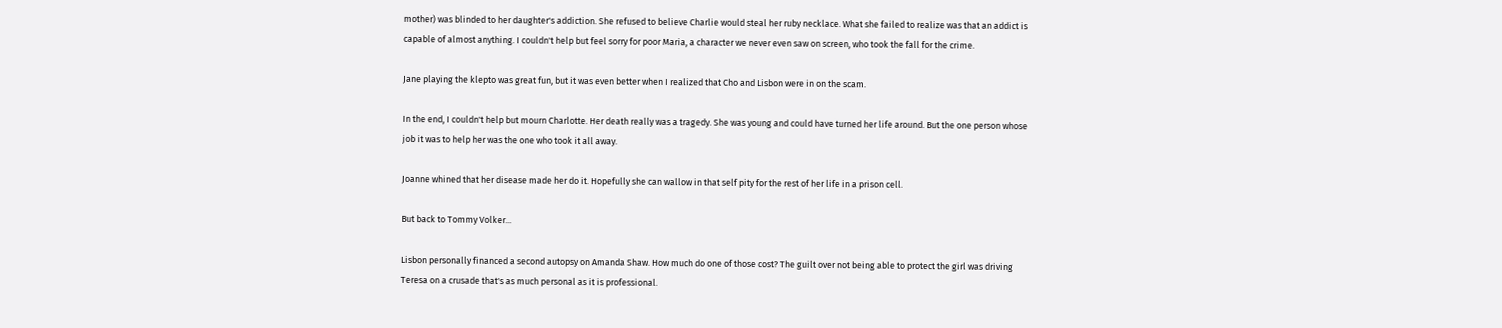mother) was blinded to her daughter's addiction. She refused to believe Charlie would steal her ruby necklace. What she failed to realize was that an addict is capable of almost anything. I couldn't help but feel sorry for poor Maria, a character we never even saw on screen, who took the fall for the crime.

Jane playing the klepto was great fun, but it was even better when I realized that Cho and Lisbon were in on the scam.

In the end, I couldn't help but mourn Charlotte. Her death really was a tragedy. She was young and could have turned her life around. But the one person whose job it was to help her was the one who took it all away.

Joanne whined that her disease made her do it. Hopefully she can wallow in that self pity for the rest of her life in a prison cell.

But back to Tommy Volker...

Lisbon personally financed a second autopsy on Amanda Shaw. How much do one of those cost? The guilt over not being able to protect the girl was driving Teresa on a crusade that's as much personal as it is professional.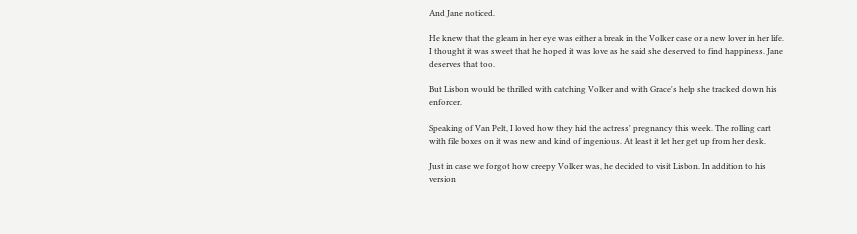And Jane noticed.

He knew that the gleam in her eye was either a break in the Volker case or a new lover in her life. I thought it was sweet that he hoped it was love as he said she deserved to find happiness. Jane deserves that too.

But Lisbon would be thrilled with catching Volker and with Grace's help she tracked down his enforcer.

Speaking of Van Pelt, I loved how they hid the actress' pregnancy this week. The rolling cart with file boxes on it was new and kind of ingenious. At least it let her get up from her desk.

Just in case we forgot how creepy Volker was, he decided to visit Lisbon. In addition to his version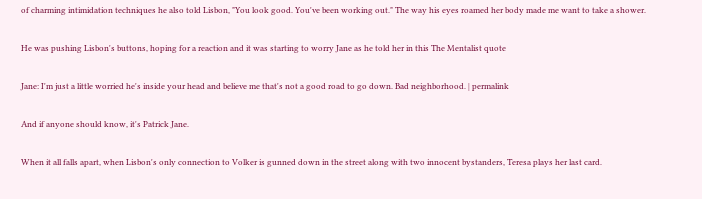of charming intimidation techniques he also told Lisbon, "You look good. You've been working out." The way his eyes roamed her body made me want to take a shower.

He was pushing Lisbon's buttons, hoping for a reaction and it was starting to worry Jane as he told her in this The Mentalist quote

Jane: I'm just a little worried he's inside your head and believe me that's not a good road to go down. Bad neighborhood. | permalink

And if anyone should know, it's Patrick Jane.

When it all falls apart, when Lisbon's only connection to Volker is gunned down in the street along with two innocent bystanders, Teresa plays her last card.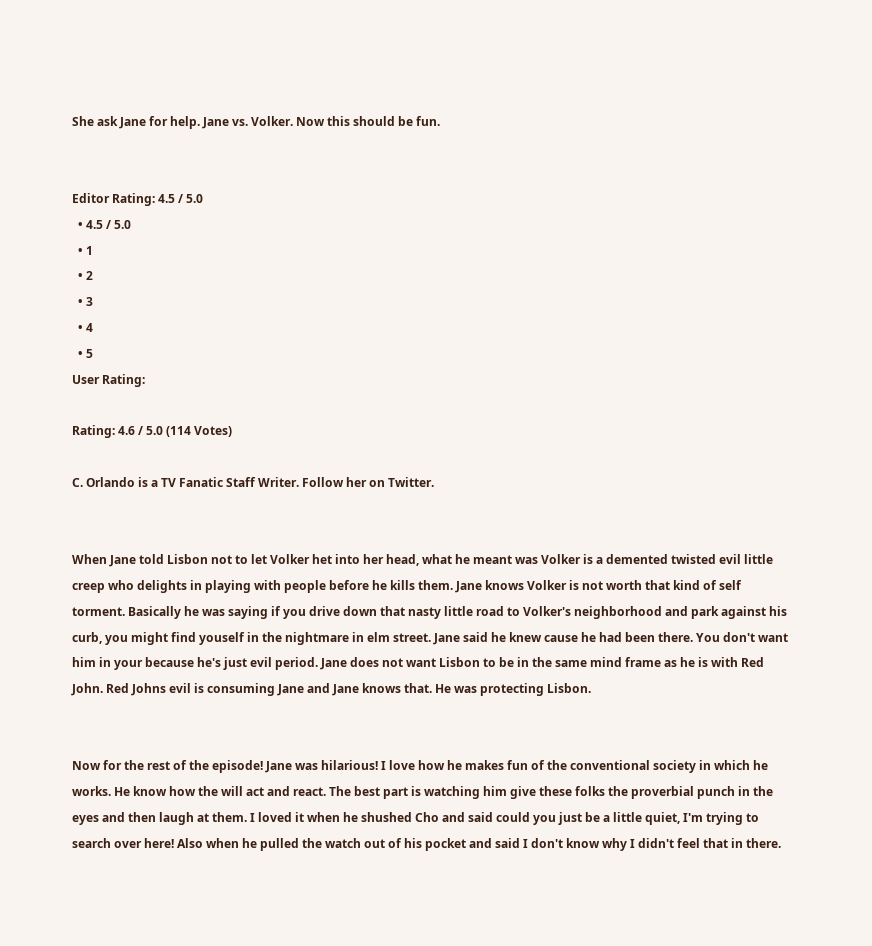She ask Jane for help. Jane vs. Volker. Now this should be fun.


Editor Rating: 4.5 / 5.0
  • 4.5 / 5.0
  • 1
  • 2
  • 3
  • 4
  • 5
User Rating:

Rating: 4.6 / 5.0 (114 Votes)

C. Orlando is a TV Fanatic Staff Writer. Follow her on Twitter.


When Jane told Lisbon not to let Volker het into her head, what he meant was Volker is a demented twisted evil little creep who delights in playing with people before he kills them. Jane knows Volker is not worth that kind of self torment. Basically he was saying if you drive down that nasty little road to Volker's neighborhood and park against his curb, you might find youself in the nightmare in elm street. Jane said he knew cause he had been there. You don't want him in your because he's just evil period. Jane does not want Lisbon to be in the same mind frame as he is with Red John. Red Johns evil is consuming Jane and Jane knows that. He was protecting Lisbon.


Now for the rest of the episode! Jane was hilarious! I love how he makes fun of the conventional society in which he works. He know how the will act and react. The best part is watching him give these folks the proverbial punch in the eyes and then laugh at them. I loved it when he shushed Cho and said could you just be a little quiet, I'm trying to search over here! Also when he pulled the watch out of his pocket and said I don't know why I didn't feel that in there.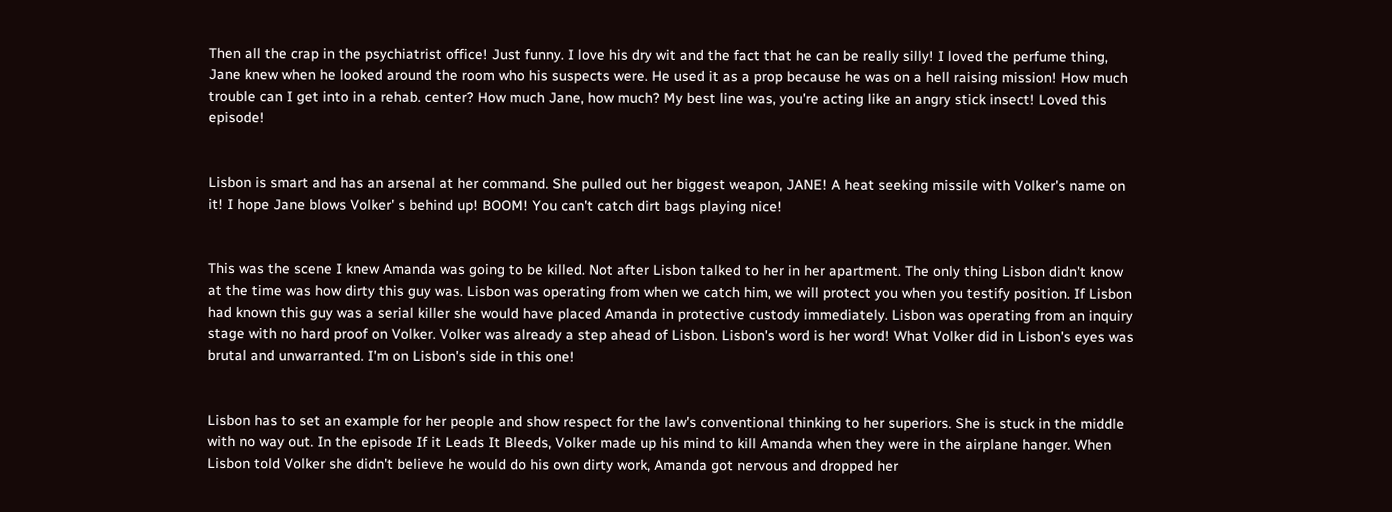Then all the crap in the psychiatrist office! Just funny. I love his dry wit and the fact that he can be really silly! I loved the perfume thing, Jane knew when he looked around the room who his suspects were. He used it as a prop because he was on a hell raising mission! How much trouble can I get into in a rehab. center? How much Jane, how much? My best line was, you're acting like an angry stick insect! Loved this episode!


Lisbon is smart and has an arsenal at her command. She pulled out her biggest weapon, JANE! A heat seeking missile with Volker's name on it! I hope Jane blows Volker' s behind up! BOOM! You can't catch dirt bags playing nice!


This was the scene I knew Amanda was going to be killed. Not after Lisbon talked to her in her apartment. The only thing Lisbon didn't know at the time was how dirty this guy was. Lisbon was operating from when we catch him, we will protect you when you testify position. If Lisbon had known this guy was a serial killer she would have placed Amanda in protective custody immediately. Lisbon was operating from an inquiry stage with no hard proof on Volker. Volker was already a step ahead of Lisbon. Lisbon's word is her word! What Volker did in Lisbon's eyes was brutal and unwarranted. I'm on Lisbon's side in this one!


Lisbon has to set an example for her people and show respect for the law's conventional thinking to her superiors. She is stuck in the middle with no way out. In the episode If it Leads It Bleeds, Volker made up his mind to kill Amanda when they were in the airplane hanger. When Lisbon told Volker she didn't believe he would do his own dirty work, Amanda got nervous and dropped her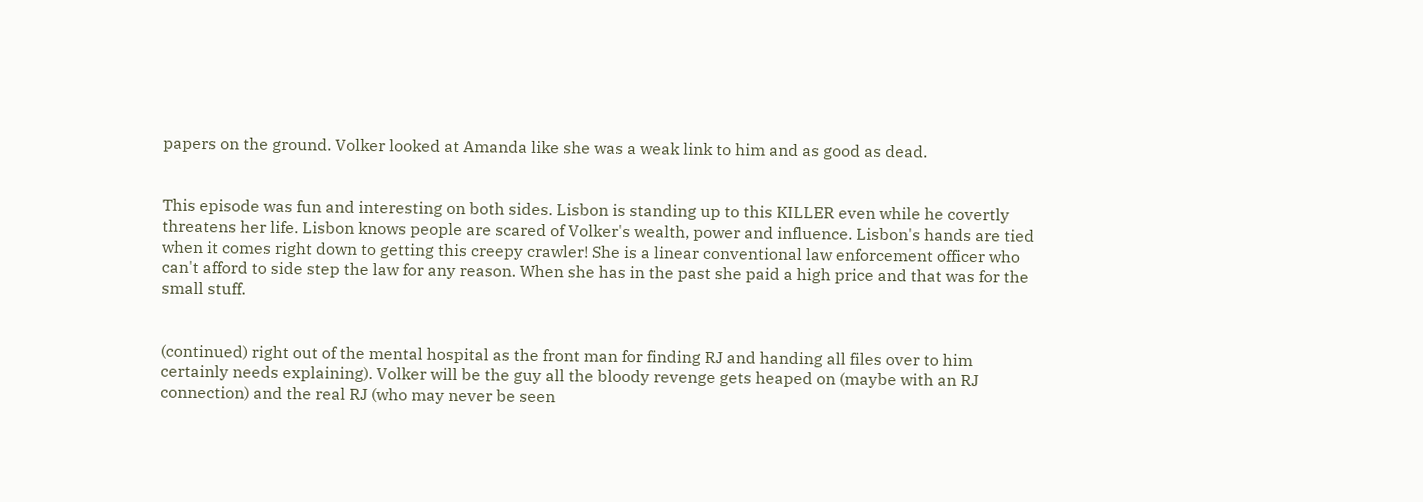papers on the ground. Volker looked at Amanda like she was a weak link to him and as good as dead.


This episode was fun and interesting on both sides. Lisbon is standing up to this KILLER even while he covertly threatens her life. Lisbon knows people are scared of Volker's wealth, power and influence. Lisbon's hands are tied when it comes right down to getting this creepy crawler! She is a linear conventional law enforcement officer who can't afford to side step the law for any reason. When she has in the past she paid a high price and that was for the small stuff.


(continued) right out of the mental hospital as the front man for finding RJ and handing all files over to him certainly needs explaining). Volker will be the guy all the bloody revenge gets heaped on (maybe with an RJ connection) and the real RJ (who may never be seen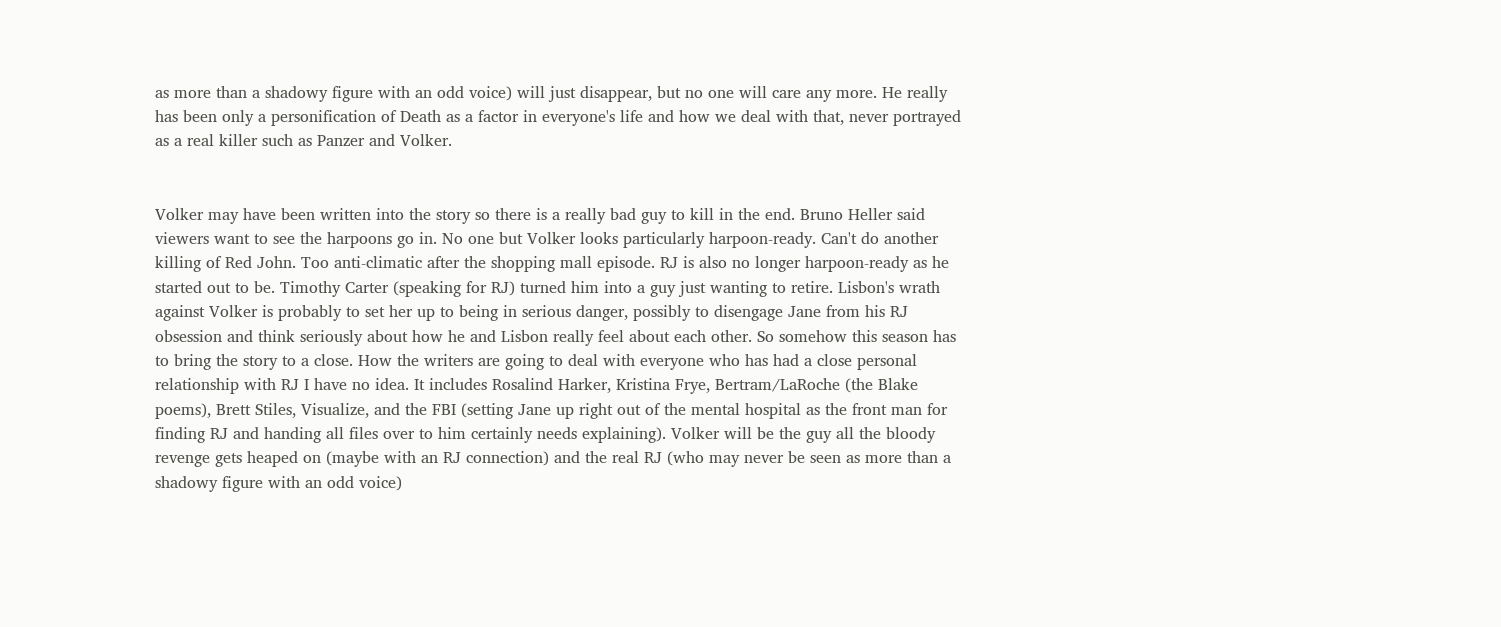as more than a shadowy figure with an odd voice) will just disappear, but no one will care any more. He really has been only a personification of Death as a factor in everyone's life and how we deal with that, never portrayed as a real killer such as Panzer and Volker.


Volker may have been written into the story so there is a really bad guy to kill in the end. Bruno Heller said viewers want to see the harpoons go in. No one but Volker looks particularly harpoon-ready. Can't do another killing of Red John. Too anti-climatic after the shopping mall episode. RJ is also no longer harpoon-ready as he started out to be. Timothy Carter (speaking for RJ) turned him into a guy just wanting to retire. Lisbon's wrath against Volker is probably to set her up to being in serious danger, possibly to disengage Jane from his RJ obsession and think seriously about how he and Lisbon really feel about each other. So somehow this season has to bring the story to a close. How the writers are going to deal with everyone who has had a close personal relationship with RJ I have no idea. It includes Rosalind Harker, Kristina Frye, Bertram/LaRoche (the Blake poems), Brett Stiles, Visualize, and the FBI (setting Jane up right out of the mental hospital as the front man for finding RJ and handing all files over to him certainly needs explaining). Volker will be the guy all the bloody revenge gets heaped on (maybe with an RJ connection) and the real RJ (who may never be seen as more than a shadowy figure with an odd voice)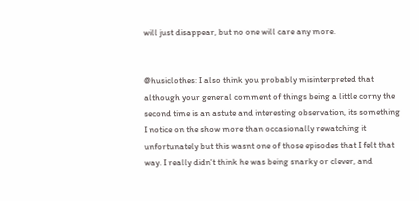will just disappear, but no one will care any more.


@husiclothes: I also think you probably misinterpreted that although your general comment of things being a little corny the second time is an astute and interesting observation, its something I notice on the show more than occasionally rewatching it unfortunately but this wasnt one of those episodes that I felt that way. I really didn't think he was being snarky or clever, and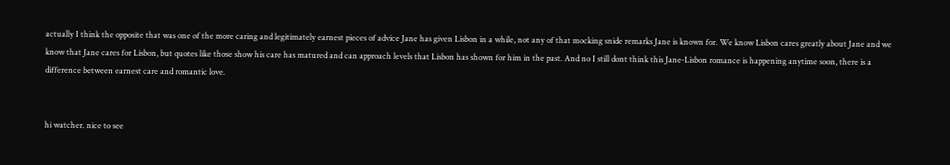actually I think the opposite that was one of the more caring and legitimately earnest pieces of advice Jane has given Lisbon in a while, not any of that mocking snide remarks Jane is known for. We know Lisbon cares greatly about Jane and we know that Jane cares for Lisbon, but quotes like those show his care has matured and can approach levels that Lisbon has shown for him in the past. And no I still dont think this Jane-Lisbon romance is happening anytime soon, there is a difference between earnest care and romantic love.


hi watcher. nice to see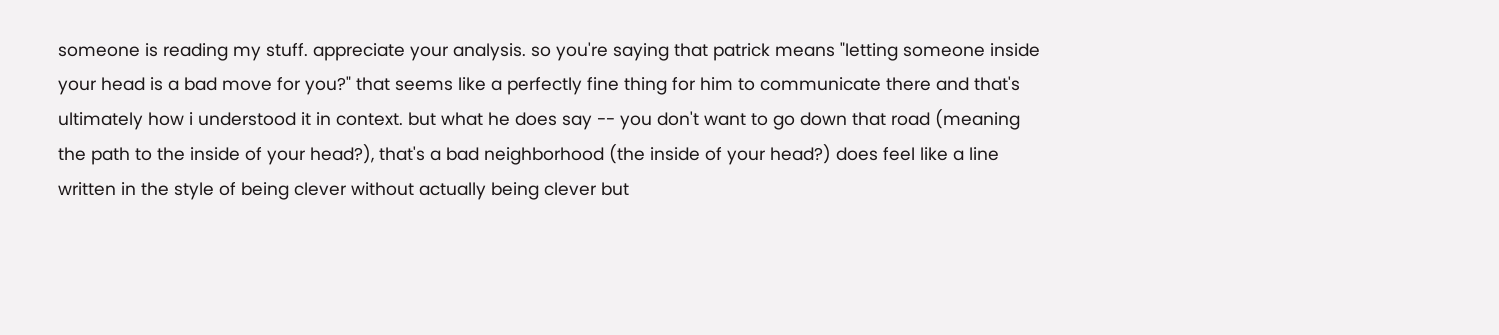someone is reading my stuff. appreciate your analysis. so you're saying that patrick means "letting someone inside your head is a bad move for you?" that seems like a perfectly fine thing for him to communicate there and that's ultimately how i understood it in context. but what he does say -- you don't want to go down that road (meaning the path to the inside of your head?), that's a bad neighborhood (the inside of your head?) does feel like a line written in the style of being clever without actually being clever but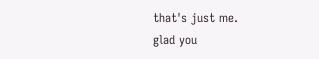that's just me.
glad you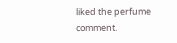liked the perfume comment.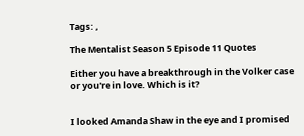Tags: ,

The Mentalist Season 5 Episode 11 Quotes

Either you have a breakthrough in the Volker case or you're in love. Which is it?


I looked Amanda Shaw in the eye and I promised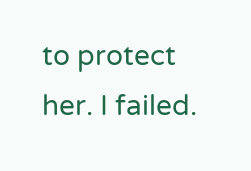to protect her. I failed.